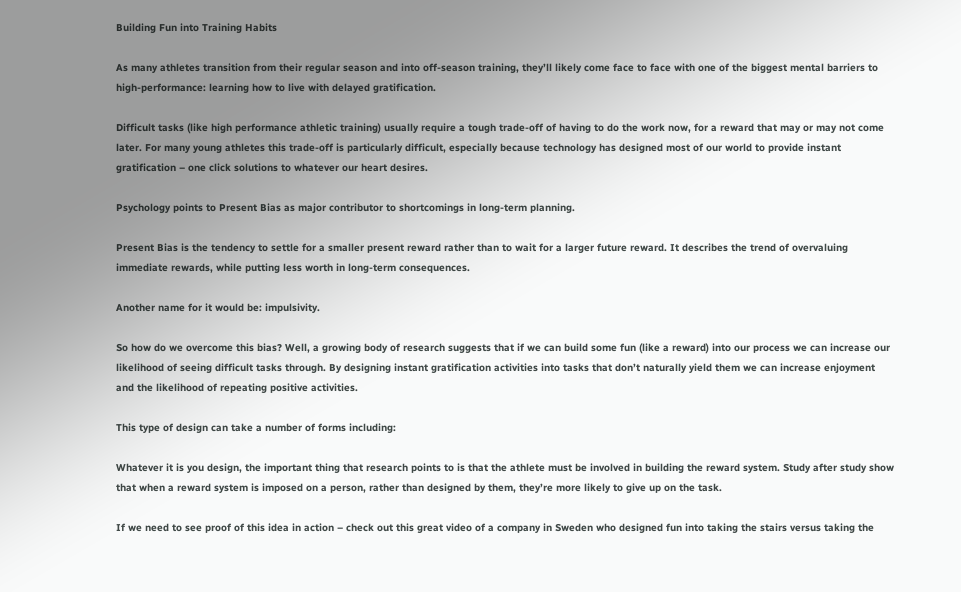Building Fun into Training Habits

As many athletes transition from their regular season and into off-season training, they’ll likely come face to face with one of the biggest mental barriers to high-performance: learning how to live with delayed gratification.

Difficult tasks (like high performance athletic training) usually require a tough trade-off of having to do the work now, for a reward that may or may not come later. For many young athletes this trade-off is particularly difficult, especially because technology has designed most of our world to provide instant gratification – one click solutions to whatever our heart desires.

Psychology points to Present Bias as major contributor to shortcomings in long-term planning.

Present Bias is the tendency to settle for a smaller present reward rather than to wait for a larger future reward. It describes the trend of overvaluing immediate rewards, while putting less worth in long-term consequences.

Another name for it would be: impulsivity.

So how do we overcome this bias? Well, a growing body of research suggests that if we can build some fun (like a reward) into our process we can increase our likelihood of seeing difficult tasks through. By designing instant gratification activities into tasks that don’t naturally yield them we can increase enjoyment and the likelihood of repeating positive activities.

This type of design can take a number of forms including:

Whatever it is you design, the important thing that research points to is that the athlete must be involved in building the reward system. Study after study show that when a reward system is imposed on a person, rather than designed by them, they’re more likely to give up on the task.

If we need to see proof of this idea in action – check out this great video of a company in Sweden who designed fun into taking the stairs versus taking the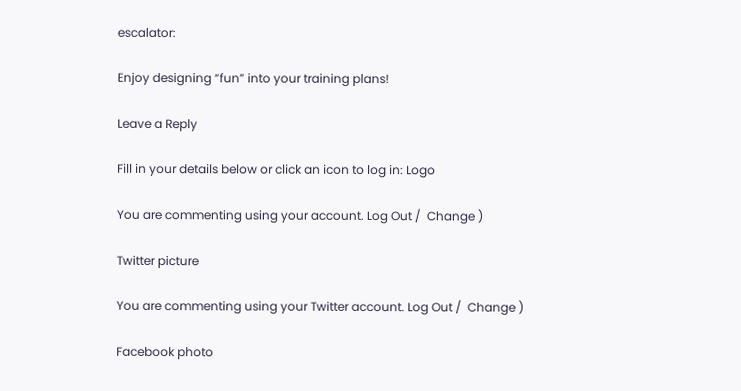escalator:

Enjoy designing “fun” into your training plans!

Leave a Reply

Fill in your details below or click an icon to log in: Logo

You are commenting using your account. Log Out /  Change )

Twitter picture

You are commenting using your Twitter account. Log Out /  Change )

Facebook photo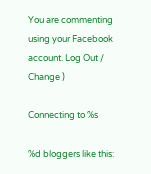You are commenting using your Facebook account. Log Out /  Change )

Connecting to %s

%d bloggers like this: